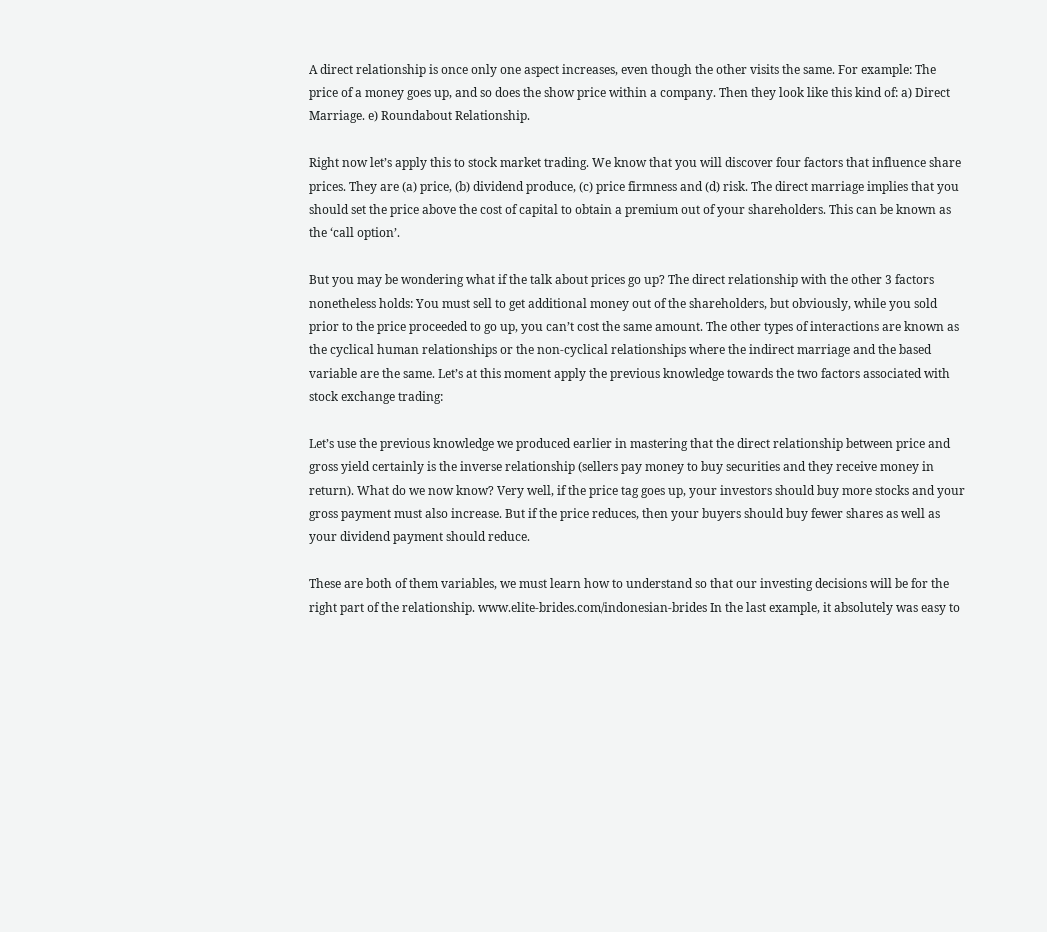A direct relationship is once only one aspect increases, even though the other visits the same. For example: The price of a money goes up, and so does the show price within a company. Then they look like this kind of: a) Direct Marriage. e) Roundabout Relationship.

Right now let’s apply this to stock market trading. We know that you will discover four factors that influence share prices. They are (a) price, (b) dividend produce, (c) price firmness and (d) risk. The direct marriage implies that you should set the price above the cost of capital to obtain a premium out of your shareholders. This can be known as the ‘call option’.

But you may be wondering what if the talk about prices go up? The direct relationship with the other 3 factors nonetheless holds: You must sell to get additional money out of the shareholders, but obviously, while you sold prior to the price proceeded to go up, you can’t cost the same amount. The other types of interactions are known as the cyclical human relationships or the non-cyclical relationships where the indirect marriage and the based variable are the same. Let’s at this moment apply the previous knowledge towards the two factors associated with stock exchange trading:

Let’s use the previous knowledge we produced earlier in mastering that the direct relationship between price and gross yield certainly is the inverse relationship (sellers pay money to buy securities and they receive money in return). What do we now know? Very well, if the price tag goes up, your investors should buy more stocks and your gross payment must also increase. But if the price reduces, then your buyers should buy fewer shares as well as your dividend payment should reduce.

These are both of them variables, we must learn how to understand so that our investing decisions will be for the right part of the relationship. www.elite-brides.com/indonesian-brides In the last example, it absolutely was easy to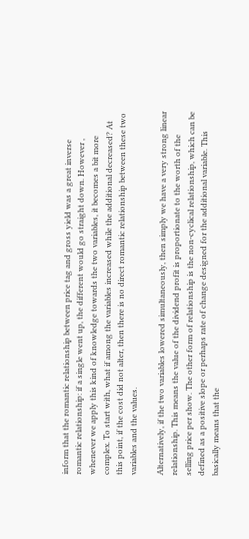inform that the romantic relationship between price tag and gross yield was a great inverse romantic relationship: if a single went up, the different would go straight down. However , whenever we apply this kind of knowledge towards the two variables, it becomes a bit more complex. To start with, what if among the variables increased while the additional decreased? At this point, if the cost did not alter, then there is no direct romantic relationship between these two variables and the values.

Alternatively, if the two variables lowered simultaneously, then simply we have a very strong linear relationship. This means the value of the dividend profit is proportionate to the worth of the selling price per show. The other form of relationship is the non-cyclical relationship, which can be defined as a positive slope or perhaps rate of change designed for the additional variable. This basically means that the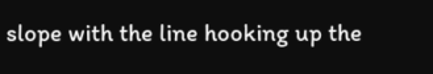slope with the line hooking up the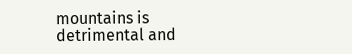mountains is detrimental and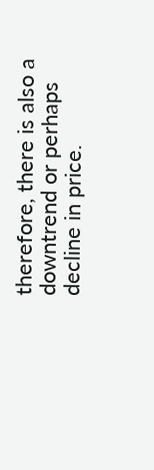therefore, there is also a downtrend or perhaps decline in price.